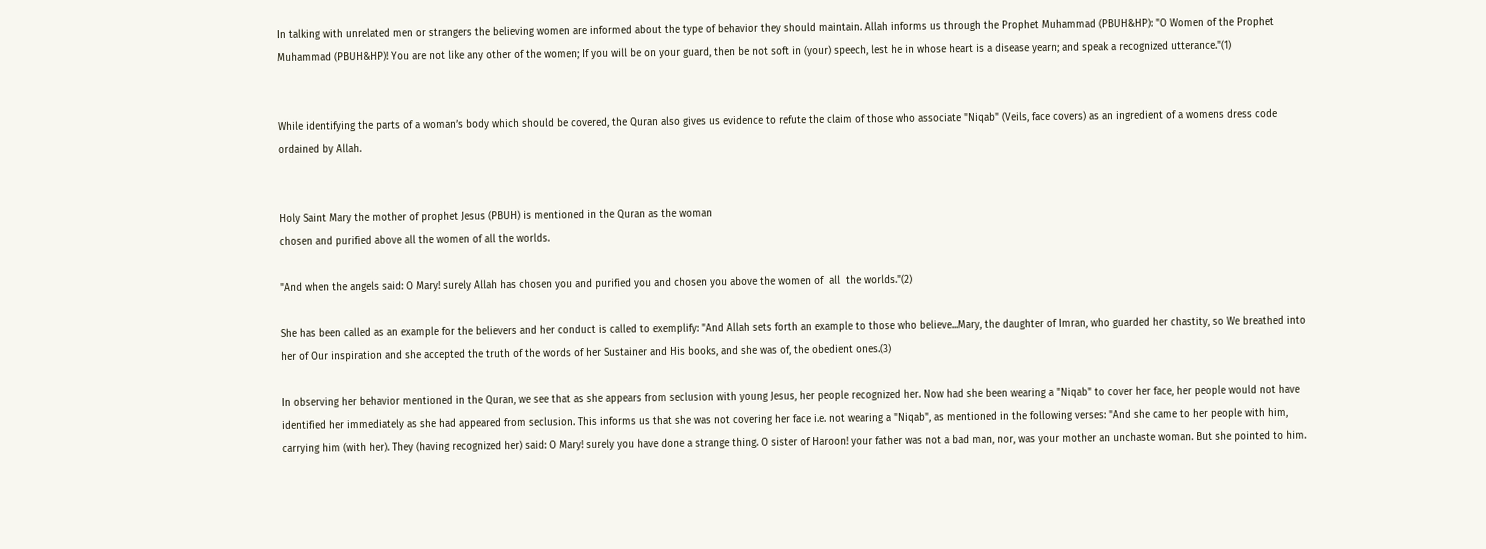In talking with unrelated men or strangers the believing women are informed about the type of behavior they should maintain. Allah informs us through the Prophet Muhammad (PBUH&HP): "O Women of the Prophet Muhammad (PBUH&HP)! You are not like any other of the women; If you will be on your guard, then be not soft in (your) speech, lest he in whose heart is a disease yearn; and speak a recognized utterance."(1)


While identifying the parts of a woman’s body which should be covered, the Quran also gives us evidence to refute the claim of those who associate "Niqab" (Veils, face covers) as an ingredient of a womens dress code ordained by Allah.


Holy Saint Mary the mother of prophet Jesus (PBUH) is mentioned in the Quran as the woman
chosen and purified above all the women of all the worlds.

"And when the angels said: O Mary! surely Allah has chosen you and purified you and chosen you above the women of  all  the worlds."(2)

She has been called as an example for the believers and her conduct is called to exemplify: "And Allah sets forth an example to those who believe...Mary, the daughter of Imran, who guarded her chastity, so We breathed into her of Our inspiration and she accepted the truth of the words of her Sustainer and His books, and she was of, the obedient ones.(3)

In observing her behavior mentioned in the Quran, we see that as she appears from seclusion with young Jesus, her people recognized her. Now had she been wearing a "Niqab" to cover her face, her people would not have identified her immediately as she had appeared from seclusion. This informs us that she was not covering her face i.e. not wearing a "Niqab", as mentioned in the following verses: "And she came to her people with him, carrying him (with her). They (having recognized her) said: O Mary! surely you have done a strange thing. O sister of Haroon! your father was not a bad man, nor, was your mother an unchaste woman. But she pointed to him.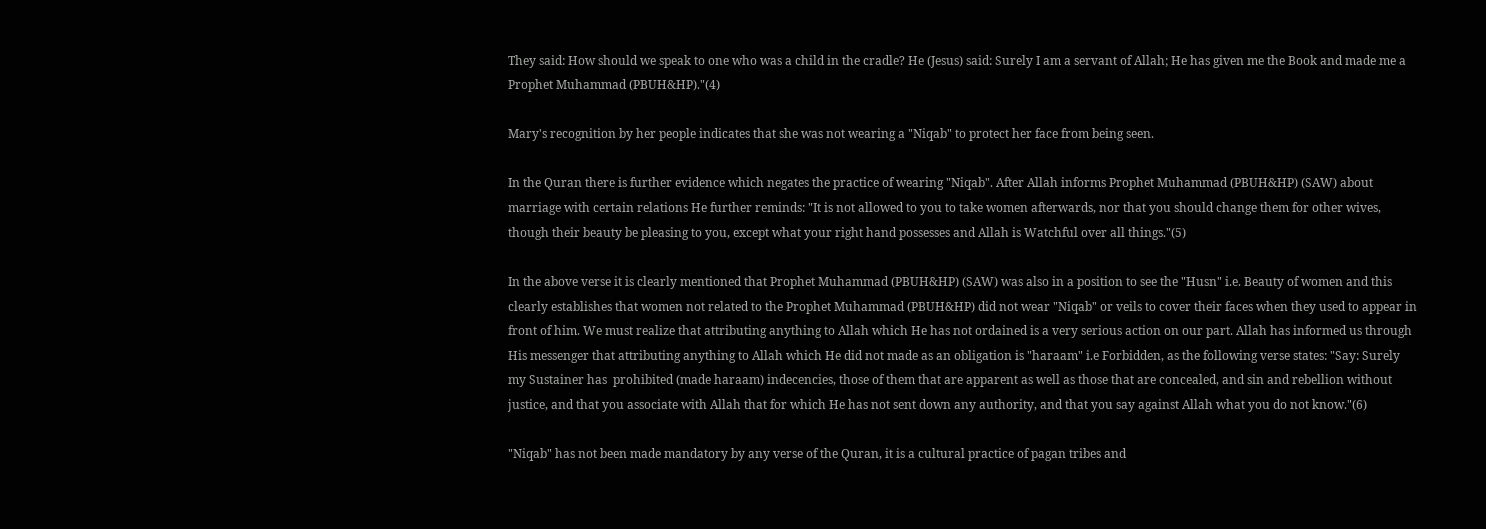They said: How should we speak to one who was a child in the cradle? He (Jesus) said: Surely I am a servant of Allah; He has given me the Book and made me a Prophet Muhammad (PBUH&HP)."(4)

Mary's recognition by her people indicates that she was not wearing a "Niqab" to protect her face from being seen.

In the Quran there is further evidence which negates the practice of wearing "Niqab". After Allah informs Prophet Muhammad (PBUH&HP) (SAW) about marriage with certain relations He further reminds: "It is not allowed to you to take women afterwards, nor that you should change them for other wives, though their beauty be pleasing to you, except what your right hand possesses and Allah is Watchful over all things."(5)

In the above verse it is clearly mentioned that Prophet Muhammad (PBUH&HP) (SAW) was also in a position to see the "Husn" i.e. Beauty of women and this clearly establishes that women not related to the Prophet Muhammad (PBUH&HP) did not wear "Niqab" or veils to cover their faces when they used to appear in front of him. We must realize that attributing anything to Allah which He has not ordained is a very serious action on our part. Allah has informed us through His messenger that attributing anything to Allah which He did not made as an obligation is "haraam" i.e Forbidden, as the following verse states: "Say: Surely my Sustainer has  prohibited (made haraam) indecencies, those of them that are apparent as well as those that are concealed, and sin and rebellion without justice, and that you associate with Allah that for which He has not sent down any authority, and that you say against Allah what you do not know."(6)

"Niqab" has not been made mandatory by any verse of the Quran, it is a cultural practice of pagan tribes and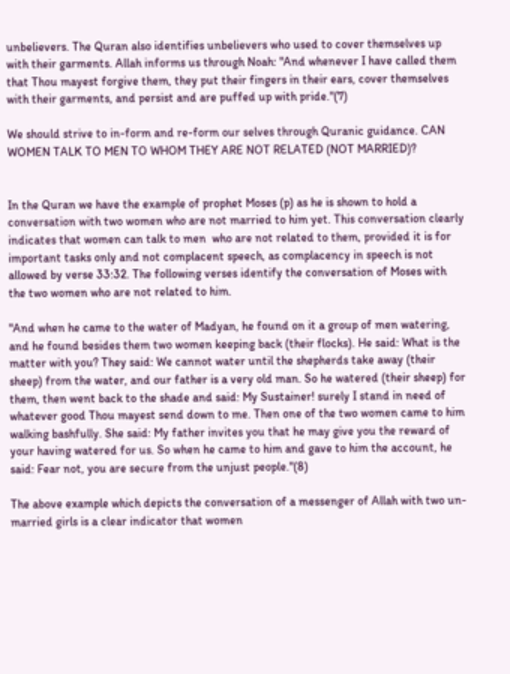unbelievers. The Quran also identifies unbelievers who used to cover themselves up with their garments. Allah informs us through Noah: "And whenever I have called them that Thou mayest forgive them, they put their fingers in their ears, cover themselves with their garments, and persist and are puffed up with pride."(7)

We should strive to in-form and re-form our selves through Quranic guidance. CAN WOMEN TALK TO MEN TO WHOM THEY ARE NOT RELATED (NOT MARRIED)?


In the Quran we have the example of prophet Moses (p) as he is shown to hold a conversation with two women who are not married to him yet. This conversation clearly indicates that women can talk to men  who are not related to them, provided it is for important tasks only and not complacent speech, as complacency in speech is not allowed by verse 33:32. The following verses identify the conversation of Moses with the two women who are not related to him.

"And when he came to the water of Madyan, he found on it a group of men watering, and he found besides them two women keeping back (their flocks). He said: What is the matter with you? They said: We cannot water until the shepherds take away (their sheep) from the water, and our father is a very old man. So he watered (their sheep) for them, then went back to the shade and said: My Sustainer! surely I stand in need of whatever good Thou mayest send down to me. Then one of the two women came to him walking bashfully. She said: My father invites you that he may give you the reward of your having watered for us. So when he came to him and gave to him the account, he said: Fear not, you are secure from the unjust people."(8)

The above example which depicts the conversation of a messenger of Allah with two un-married girls is a clear indicator that women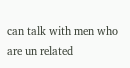can talk with men who are un related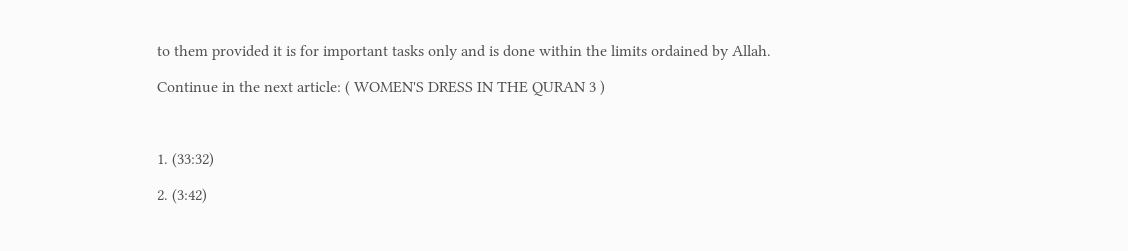to them provided it is for important tasks only and is done within the limits ordained by Allah.

Continue in the next article: ( WOMEN'S DRESS IN THE QURAN 3 )



1. (33:32)

2. (3:42)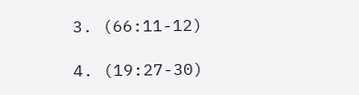3. (66:11-12)

4. (19:27-30)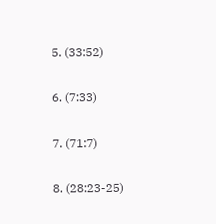5. (33:52)

6. (7:33)

7. (71:7)

8. (28:23-25)